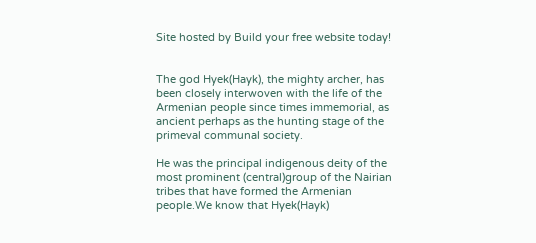Site hosted by Build your free website today!


The god Hyek(Hayk), the mighty archer, has been closely interwoven with the life of the Armenian people since times immemorial, as ancient perhaps as the hunting stage of the primeval communal society.

He was the principal indigenous deity of the most prominent (central)group of the Nairian tribes that have formed the Armenian people.We know that Hyek(Hayk)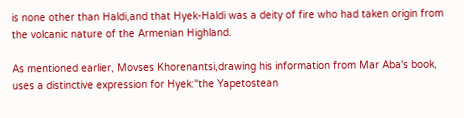is none other than Haldi,and that Hyek-Haldi was a deity of fire who had taken origin from the volcanic nature of the Armenian Highland.

As mentioned earlier, Movses Khorenantsi,drawing his information from Mar Aba's book, uses a distinctive expression for Hyek:"the Yapetostean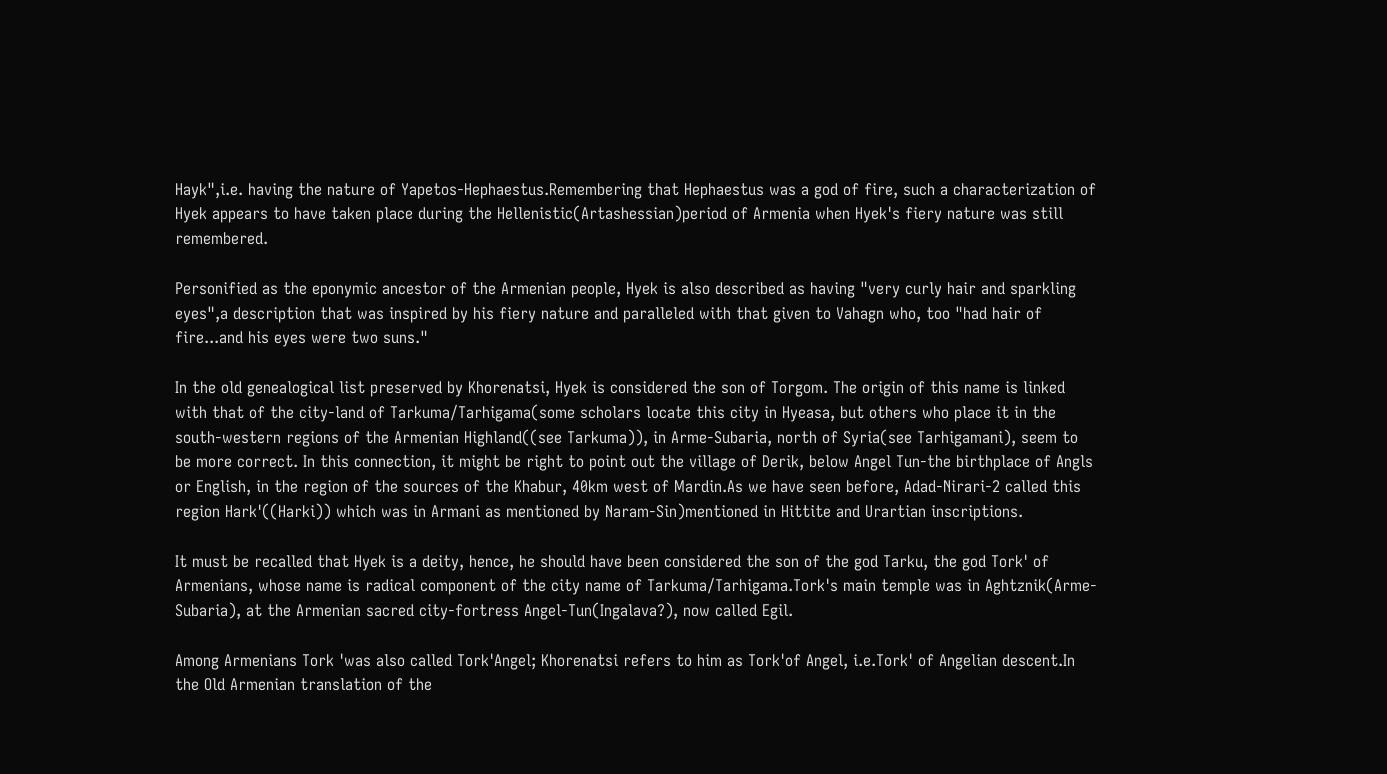Hayk",i.e. having the nature of Yapetos-Hephaestus.Remembering that Hephaestus was a god of fire, such a characterization of Hyek appears to have taken place during the Hellenistic(Artashessian)period of Armenia when Hyek's fiery nature was still remembered.

Personified as the eponymic ancestor of the Armenian people, Hyek is also described as having "very curly hair and sparkling eyes",a description that was inspired by his fiery nature and paralleled with that given to Vahagn who, too "had hair of fire...and his eyes were two suns."

In the old genealogical list preserved by Khorenatsi, Hyek is considered the son of Torgom. The origin of this name is linked with that of the city-land of Tarkuma/Tarhigama(some scholars locate this city in Hyeasa, but others who place it in the south-western regions of the Armenian Highland((see Tarkuma)), in Arme-Subaria, north of Syria(see Tarhigamani), seem to be more correct. In this connection, it might be right to point out the village of Derik, below Angel Tun-the birthplace of Angls or English, in the region of the sources of the Khabur, 40km west of Mardin.As we have seen before, Adad-Nirari-2 called this region Hark'((Harki)) which was in Armani as mentioned by Naram-Sin)mentioned in Hittite and Urartian inscriptions.

It must be recalled that Hyek is a deity, hence, he should have been considered the son of the god Tarku, the god Tork' of Armenians, whose name is radical component of the city name of Tarkuma/Tarhigama.Tork's main temple was in Aghtznik(Arme-Subaria), at the Armenian sacred city-fortress Angel-Tun(Ingalava?), now called Egil.

Among Armenians Tork 'was also called Tork'Angel; Khorenatsi refers to him as Tork'of Angel, i.e.Tork' of Angelian descent.In the Old Armenian translation of the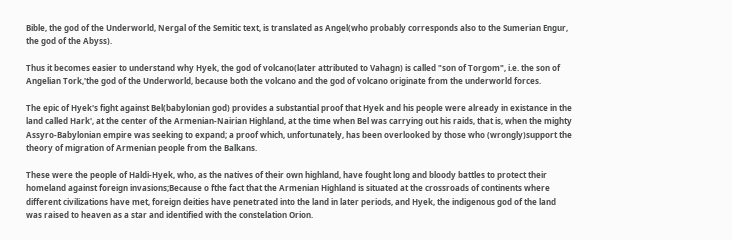Bible, the god of the Underworld, Nergal of the Semitic text, is translated as Angel(who probably corresponds also to the Sumerian Engur, the god of the Abyss).

Thus it becomes easier to understand why Hyek, the god of volcano(later attributed to Vahagn) is called "son of Torgom", i.e. the son of Angelian Tork,'the god of the Underworld, because both the volcano and the god of volcano originate from the underworld forces.

The epic of Hyek's fight against Bel(babylonian god) provides a substantial proof that Hyek and his people were already in existance in the land called Hark', at the center of the Armenian-Nairian Highland, at the time when Bel was carrying out his raids, that is, when the mighty Assyro-Babylonian empire was seeking to expand; a proof which, unfortunately, has been overlooked by those who (wrongly)support the theory of migration of Armenian people from the Balkans.

These were the people of Haldi-Hyek, who, as the natives of their own highland, have fought long and bloody battles to protect their homeland against foreign invasions;Because o fthe fact that the Armenian Highland is situated at the crossroads of continents where different civilizations have met, foreign deities have penetrated into the land in later periods, and Hyek, the indigenous god of the land was raised to heaven as a star and identified with the constelation Orion.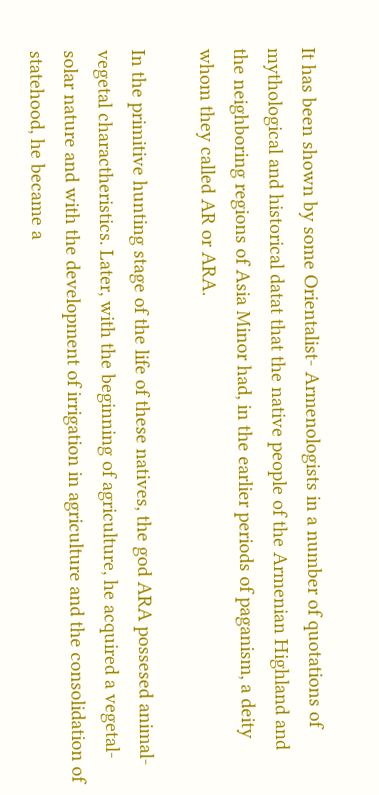It has been shown by some Orientalist- Armenologists in a number of quotations of mythological and historical datat that the native people of the Armenian Highland and the neighboring regions of Asia Minor had, in the earlier periods of paganism, a deity whom they called AR or ARA.

In the primitive hunting stage of the life of these natives, the god ARA possesed animal-vegetal charactheristics. Later, with the beginning of agriculture, he acquired a vegetal-solar nature and with the development of irrigation in agriculture and the consolidation of statehood, he became a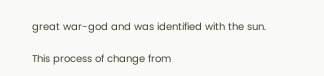great war-god and was identified with the sun.

This process of change from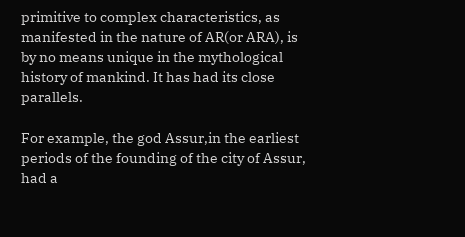primitive to complex characteristics, as manifested in the nature of AR(or ARA), is by no means unique in the mythological history of mankind. It has had its close parallels.

For example, the god Assur,in the earliest periods of the founding of the city of Assur, had a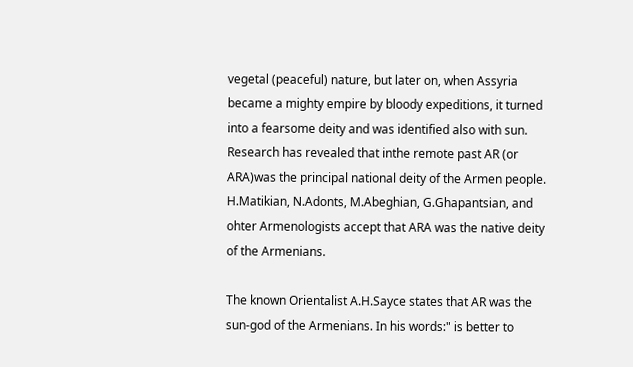vegetal (peaceful) nature, but later on, when Assyria became a mighty empire by bloody expeditions, it turned into a fearsome deity and was identified also with sun. Research has revealed that inthe remote past AR (or ARA)was the principal national deity of the Armen people. H.Matikian, N.Adonts, M.Abeghian, G.Ghapantsian, and ohter Armenologists accept that ARA was the native deity of the Armenians.

The known Orientalist A.H.Sayce states that AR was the sun-god of the Armenians. In his words:" is better to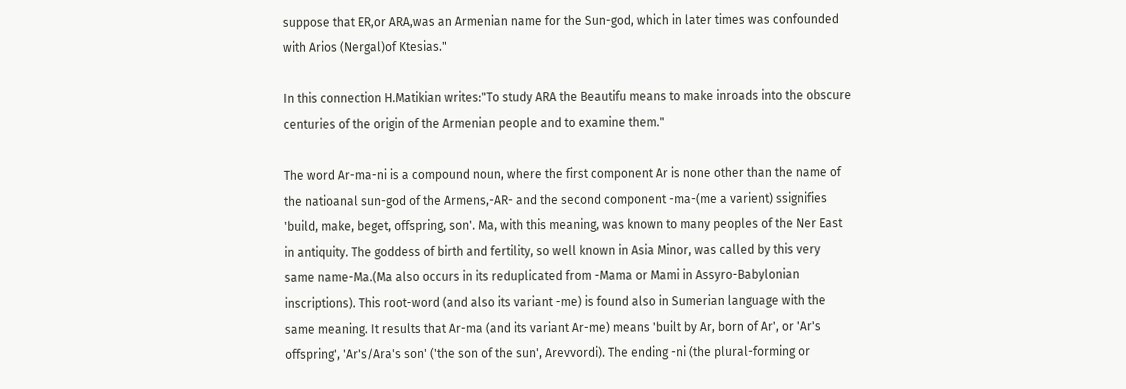suppose that ER,or ARA,was an Armenian name for the Sun-god, which in later times was confounded with Arios (Nergal)of Ktesias."

In this connection H.Matikian writes:"To study ARA the Beautifu means to make inroads into the obscure centuries of the origin of the Armenian people and to examine them."

The word Ar-ma-ni is a compound noun, where the first component Ar is none other than the name of the natioanal sun-god of the Armens,-AR- and the second component -ma-(me a varient) ssignifies 'build, make, beget, offspring, son'. Ma, with this meaning, was known to many peoples of the Ner East in antiquity. The goddess of birth and fertility, so well known in Asia Minor, was called by this very same name-Ma.(Ma also occurs in its reduplicated from -Mama or Mami in Assyro-Babylonian inscriptions). This root-word (and also its variant -me) is found also in Sumerian language with the same meaning. It results that Ar-ma (and its variant Ar-me) means 'built by Ar, born of Ar', or 'Ar's offspring', 'Ar's/Ara's son' ('the son of the sun', Arevvordi). The ending -ni (the plural-forming or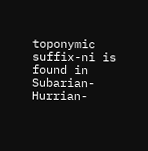toponymic suffix-ni is found in Subarian-Hurrian-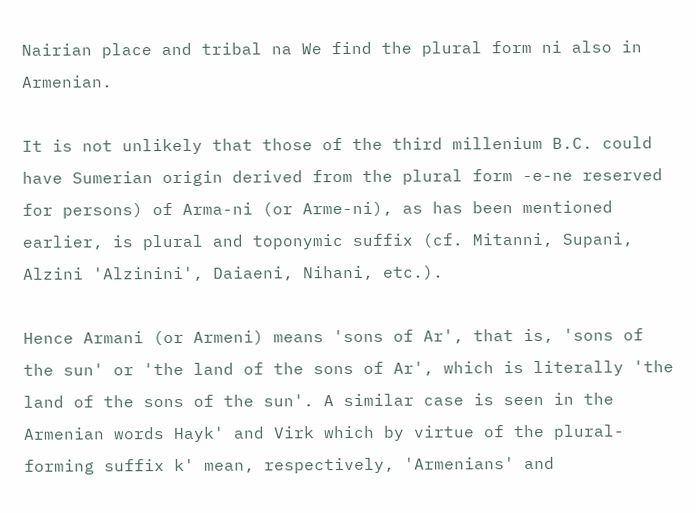Nairian place and tribal na We find the plural form ni also in Armenian.

It is not unlikely that those of the third millenium B.C. could have Sumerian origin derived from the plural form -e-ne reserved for persons) of Arma-ni (or Arme-ni), as has been mentioned earlier, is plural and toponymic suffix (cf. Mitanni, Supani, Alzini 'Alzinini', Daiaeni, Nihani, etc.).

Hence Armani (or Armeni) means 'sons of Ar', that is, 'sons of the sun' or 'the land of the sons of Ar', which is literally 'the land of the sons of the sun'. A similar case is seen in the Armenian words Hayk' and Virk which by virtue of the plural- forming suffix k' mean, respectively, 'Armenians' and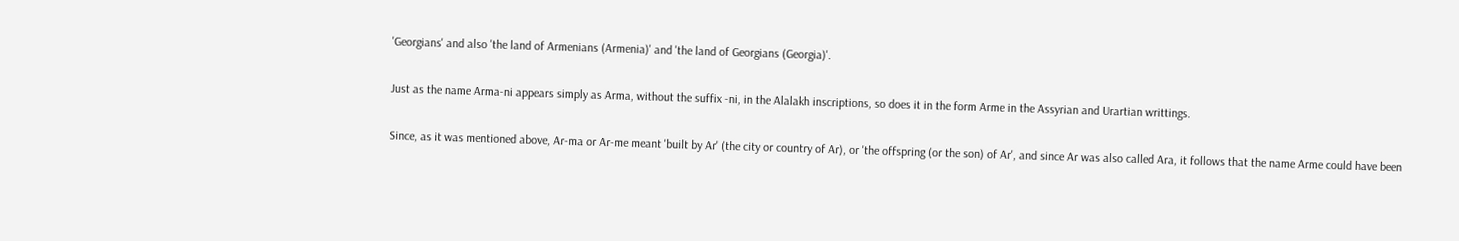'Georgians' and also 'the land of Armenians (Armenia)' and 'the land of Georgians (Georgia)'.

Just as the name Arma-ni appears simply as Arma, without the suffix -ni, in the Alalakh inscriptions, so does it in the form Arme in the Assyrian and Urartian writtings.

Since, as it was mentioned above, Ar-ma or Ar-me meant 'built by Ar' (the city or country of Ar), or 'the offspring (or the son) of Ar', and since Ar was also called Ara, it follows that the name Arme could have been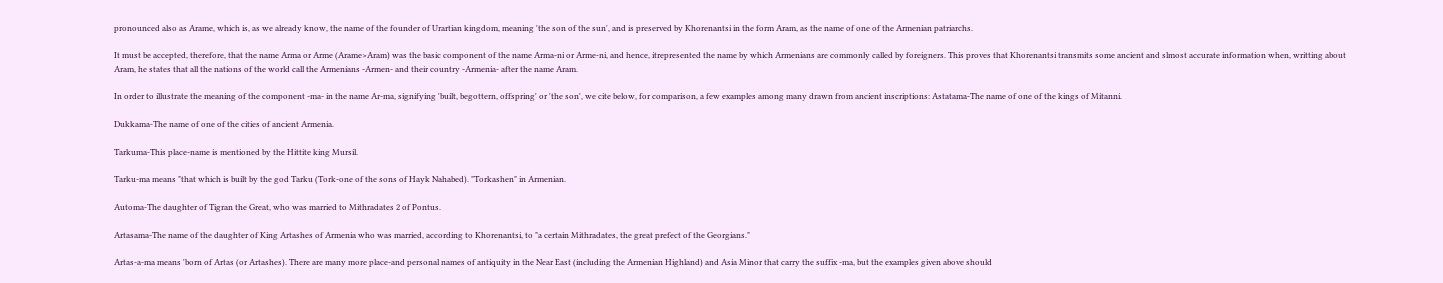pronounced also as Arame, which is, as we already know, the name of the founder of Urartian kingdom, meaning 'the son of the sun', and is preserved by Khorenantsi in the form Aram, as the name of one of the Armenian patriarchs.

It must be accepted, therefore, that the name Arma or Arme (Arame>Aram) was the basic component of the name Arma-ni or Arme-ni, and hence, itrepresented the name by which Armenians are commonly called by foreigners. This proves that Khorenantsi transmits some ancient and slmost accurate information when, writting about Aram, he states that all the nations of the world call the Armenians -Armen- and their country -Armenia- after the name Aram.

In order to illustrate the meaning of the component -ma- in the name Ar-ma, signifying 'built, begottern, offspring' or 'the son', we cite below, for comparison, a few examples among many drawn from ancient inscriptions: Astatama-The name of one of the kings of Mitanni.

Dukkama-The name of one of the cities of ancient Armenia.

Tarkuma-This place-name is mentioned by the Hittite king Mursil.

Tarku-ma means "that which is built by the god Tarku (Tork-one of the sons of Hayk Nahabed). "Torkashen" in Armenian.

Automa-The daughter of Tigran the Great, who was married to Mithradates 2 of Pontus.

Artasama-The name of the daughter of King Artashes of Armenia who was married, according to Khorenantsi, to "a certain Mithradates, the great prefect of the Georgians."

Artas-a-ma means 'born of Artas (or Artashes). There are many more place-and personal names of antiquity in the Near East (including the Armenian Highland) and Asia Minor that carry the suffix -ma, but the examples given above should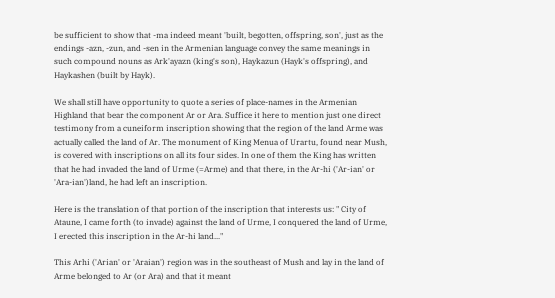be sufficient to show that -ma indeed meant 'built, begotten, offspring, son', just as the endings -azn, -zun, and -sen in the Armenian language convey the same meanings in such compound nouns as Ark'ayazn (king's son), Haykazun (Hayk's offspring), and Haykashen (built by Hayk).

We shall still have opportunity to quote a series of place-names in the Armenian Highland that bear the component Ar or Ara. Suffice it here to mention just one direct testimony from a cuneiform inscription showing that the region of the land Arme was actually called the land of Ar. The monument of King Menua of Urartu, found near Mush, is covered with inscriptions on all its four sides. In one of them the King has written that he had invaded the land of Urme (=Arme) and that there, in the Ar-hi ('Ar-ian' or 'Ara-ian')land, he had left an inscription.

Here is the translation of that portion of the inscription that interests us: " City of Ataune, I came forth (to invade) against the land of Urme, I conquered the land of Urme, I erected this inscription in the Ar-hi land..."

This Arhi ('Arian' or 'Araian') region was in the southeast of Mush and lay in the land of Arme belonged to Ar (or Ara) and that it meant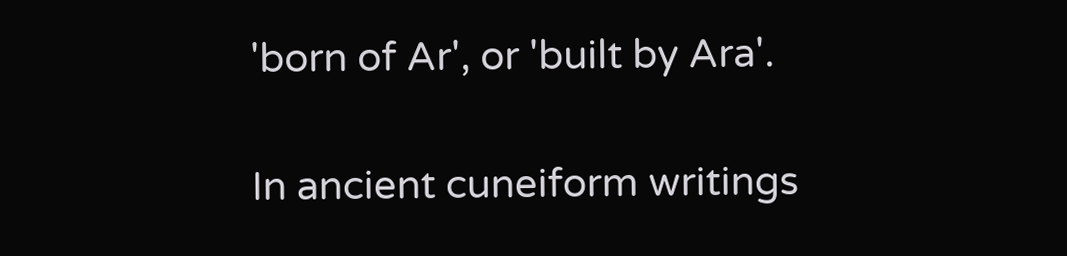'born of Ar', or 'built by Ara'.

In ancient cuneiform writings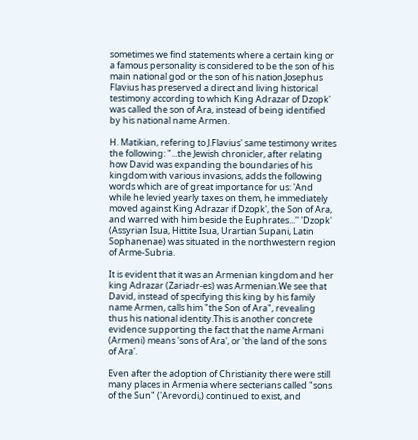sometimes we find statements where a certain king or a famous personality is considered to be the son of his main national god or the son of his nation.Josephus Flavius has preserved a direct and living historical testimony according to which King Adrazar of Dzopk' was called the son of Ara, instead of being identified by his national name Armen.

H. Matikian, refering to J.Flavius' same testimony writes the following: "...the Jewish chronicler, after relating how David was expanding the boundaries of his kingdom with various invasions, adds the following words which are of great importance for us: 'And while he levied yearly taxes on them, he immediately moved against King Adrazar if Dzopk', the Son of Ara, and warred with him beside the Euphrates...'' 'Dzopk' (Assyrian Isua, Hittite Isua, Urartian Supani, Latin Sophanenae) was situated in the northwestern region of Arme-Subria.

It is evident that it was an Armenian kingdom and her king Adrazar (Zariadr-es) was Armenian.We see that David, instead of specifying this king by his family name Armen, calls him "the Son of Ara", revealing thus his national identity.This is another concrete evidence supporting the fact that the name Armani (Armeni) means 'sons of Ara', or 'the land of the sons of Ara'.

Even after the adoption of Christianity there were still many places in Armenia where secterians called "sons of the Sun" ('Arevordi,) continued to exist, and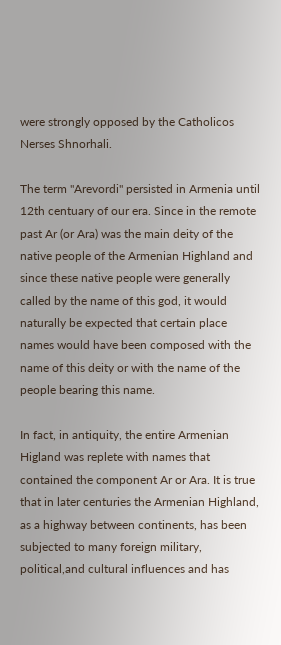were strongly opposed by the Catholicos Nerses Shnorhali.

The term "Arevordi" persisted in Armenia until 12th centuary of our era. Since in the remote past Ar (or Ara) was the main deity of the native people of the Armenian Highland and since these native people were generally called by the name of this god, it would naturally be expected that certain place names would have been composed with the name of this deity or with the name of the people bearing this name.

In fact, in antiquity, the entire Armenian Higland was replete with names that contained the component Ar or Ara. It is true that in later centuries the Armenian Highland, as a highway between continents, has been subjected to many foreign military, political,and cultural influences and has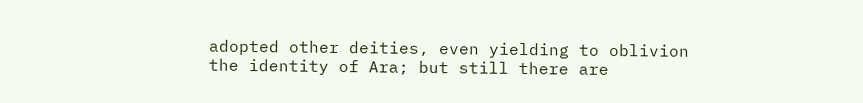adopted other deities, even yielding to oblivion the identity of Ara; but still there are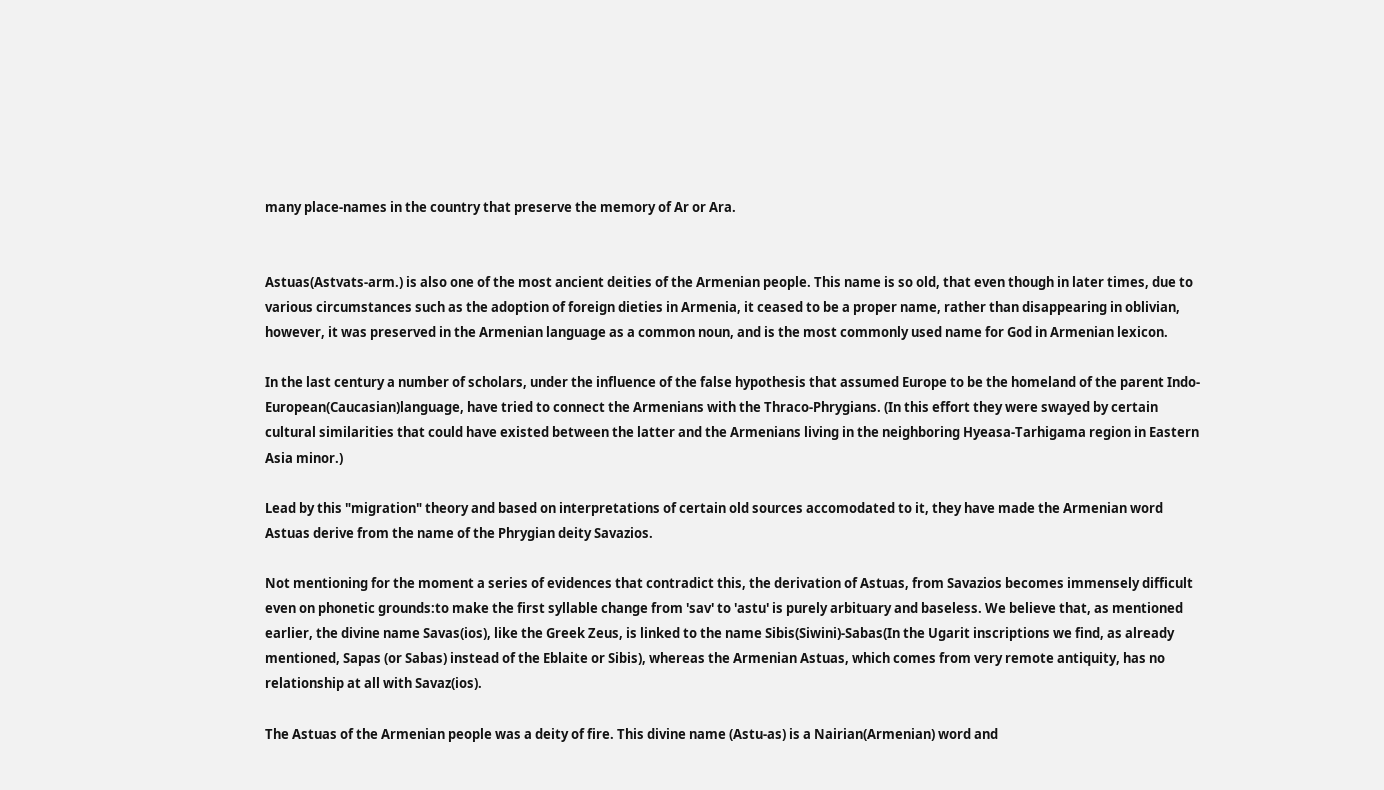many place-names in the country that preserve the memory of Ar or Ara.


Astuas(Astvats-arm.) is also one of the most ancient deities of the Armenian people. This name is so old, that even though in later times, due to various circumstances such as the adoption of foreign dieties in Armenia, it ceased to be a proper name, rather than disappearing in oblivian, however, it was preserved in the Armenian language as a common noun, and is the most commonly used name for God in Armenian lexicon.

In the last century a number of scholars, under the influence of the false hypothesis that assumed Europe to be the homeland of the parent Indo-European(Caucasian)language, have tried to connect the Armenians with the Thraco-Phrygians. (In this effort they were swayed by certain cultural similarities that could have existed between the latter and the Armenians living in the neighboring Hyeasa-Tarhigama region in Eastern Asia minor.)

Lead by this "migration" theory and based on interpretations of certain old sources accomodated to it, they have made the Armenian word Astuas derive from the name of the Phrygian deity Savazios.

Not mentioning for the moment a series of evidences that contradict this, the derivation of Astuas, from Savazios becomes immensely difficult even on phonetic grounds:to make the first syllable change from 'sav' to 'astu' is purely arbituary and baseless. We believe that, as mentioned earlier, the divine name Savas(ios), like the Greek Zeus, is linked to the name Sibis(Siwini)-Sabas(In the Ugarit inscriptions we find, as already mentioned, Sapas (or Sabas) instead of the Eblaite or Sibis), whereas the Armenian Astuas, which comes from very remote antiquity, has no relationship at all with Savaz(ios).

The Astuas of the Armenian people was a deity of fire. This divine name (Astu-as) is a Nairian(Armenian) word and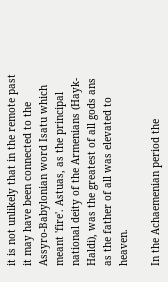it is not unlikely that in the remote past it may have been connected to the Assyro-Babylonian word Isatu which meant 'fire'. Astuas, as the principal national deity of the Armenians (Hayk-Haldi), was the greatest of all gods ans as the father of all was elevated to heaven.

In the Achaemenian period the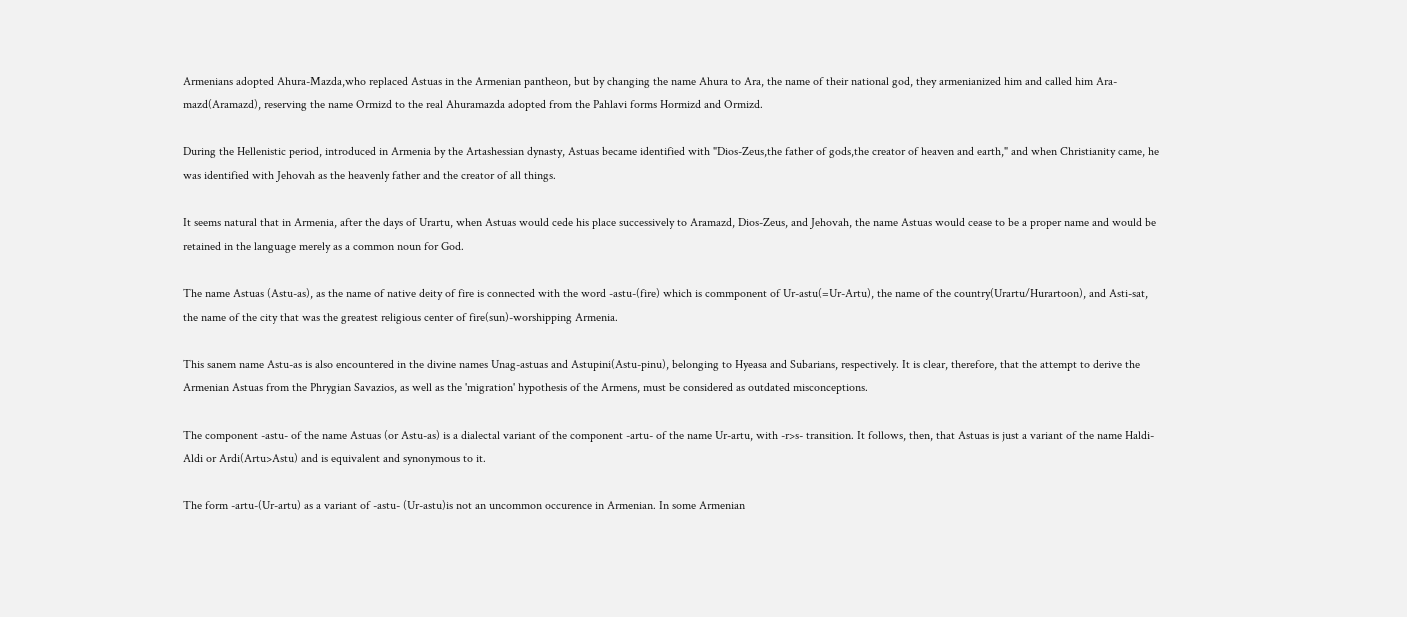Armenians adopted Ahura-Mazda,who replaced Astuas in the Armenian pantheon, but by changing the name Ahura to Ara, the name of their national god, they armenianized him and called him Ara-mazd(Aramazd), reserving the name Ormizd to the real Ahuramazda adopted from the Pahlavi forms Hormizd and Ormizd.

During the Hellenistic period, introduced in Armenia by the Artashessian dynasty, Astuas became identified with "Dios-Zeus,the father of gods,the creator of heaven and earth," and when Christianity came, he was identified with Jehovah as the heavenly father and the creator of all things.

It seems natural that in Armenia, after the days of Urartu, when Astuas would cede his place successively to Aramazd, Dios-Zeus, and Jehovah, the name Astuas would cease to be a proper name and would be retained in the language merely as a common noun for God.

The name Astuas (Astu-as), as the name of native deity of fire is connected with the word -astu-(fire) which is commponent of Ur-astu(=Ur-Artu), the name of the country(Urartu/Hurartoon), and Asti-sat, the name of the city that was the greatest religious center of fire(sun)-worshipping Armenia.

This sanem name Astu-as is also encountered in the divine names Unag-astuas and Astupini(Astu-pinu), belonging to Hyeasa and Subarians, respectively. It is clear, therefore, that the attempt to derive the Armenian Astuas from the Phrygian Savazios, as well as the 'migration' hypothesis of the Armens, must be considered as outdated misconceptions.

The component -astu- of the name Astuas (or Astu-as) is a dialectal variant of the component -artu- of the name Ur-artu, with -r>s- transition. It follows, then, that Astuas is just a variant of the name Haldi-Aldi or Ardi(Artu>Astu) and is equivalent and synonymous to it.

The form -artu-(Ur-artu) as a variant of -astu- (Ur-astu)is not an uncommon occurence in Armenian. In some Armenian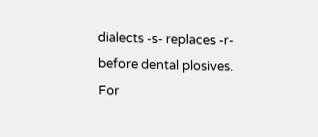dialects -s- replaces -r- before dental plosives. For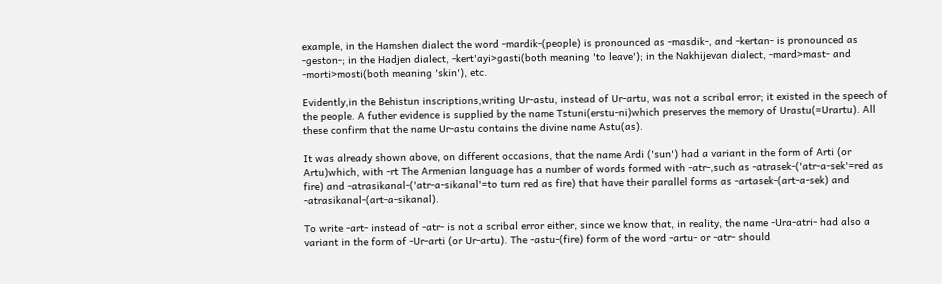example, in the Hamshen dialect the word -mardik-(people) is pronounced as -masdik-, and -kertan- is pronounced as -geston-; in the Hadjen dialect, -kert'ayi>gasti(both meaning 'to leave'); in the Nakhijevan dialect, -mard>mast- and -morti>mosti(both meaning 'skin'), etc.

Evidently,in the Behistun inscriptions,writing Ur-astu, instead of Ur-artu, was not a scribal error; it existed in the speech of the people. A futher evidence is supplied by the name Tstuni(erstu-ni)which preserves the memory of Urastu(=Urartu). All these confirm that the name Ur-astu contains the divine name Astu(as).

It was already shown above, on different occasions, that the name Ardi ('sun') had a variant in the form of Arti (or Artu)which, with -rt The Armenian language has a number of words formed with -atr-,such as -atrasek-('atr-a-sek'=red as fire) and -atrasikanal-('atr-a-sikanal'=to turn red as fire) that have their parallel forms as -artasek-(art-a-sek) and -atrasikanal-(art-a-sikanal).

To write -art- instead of -atr- is not a scribal error either, since we know that, in reality, the name -Ura-atri- had also a variant in the form of -Ur-arti (or Ur-artu). The -astu-(fire) form of the word -artu- or -atr- should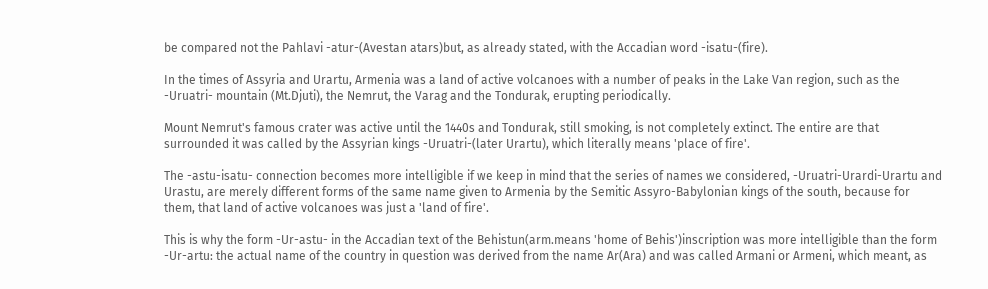be compared not the Pahlavi -atur-(Avestan atars)but, as already stated, with the Accadian word -isatu-(fire).

In the times of Assyria and Urartu, Armenia was a land of active volcanoes with a number of peaks in the Lake Van region, such as the -Uruatri- mountain (Mt.Djuti), the Nemrut, the Varag and the Tondurak, erupting periodically.

Mount Nemrut's famous crater was active until the 1440s and Tondurak, still smoking, is not completely extinct. The entire are that surrounded it was called by the Assyrian kings -Uruatri-(later Urartu), which literally means 'place of fire'.

The -astu-isatu- connection becomes more intelligible if we keep in mind that the series of names we considered, -Uruatri-Urardi-Urartu and Urastu, are merely different forms of the same name given to Armenia by the Semitic Assyro-Babylonian kings of the south, because for them, that land of active volcanoes was just a 'land of fire'.

This is why the form -Ur-astu- in the Accadian text of the Behistun(arm.means 'home of Behis')inscription was more intelligible than the form -Ur-artu: the actual name of the country in question was derived from the name Ar(Ara) and was called Armani or Armeni, which meant, as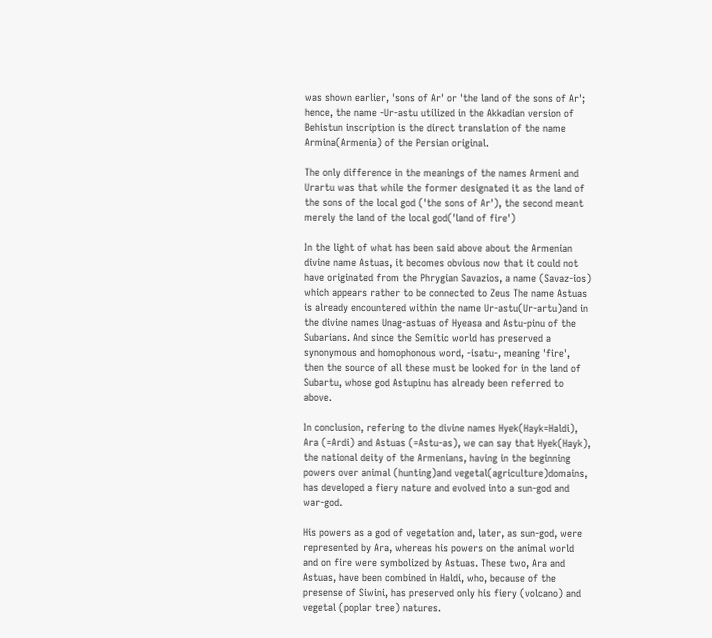was shown earlier, 'sons of Ar' or 'the land of the sons of Ar'; hence, the name -Ur-astu utilized in the Akkadian version of Behistun inscription is the direct translation of the name Armina(Armenia) of the Persian original.

The only difference in the meanings of the names Armeni and Urartu was that while the former designated it as the land of the sons of the local god ('the sons of Ar'), the second meant merely the land of the local god('land of fire')

In the light of what has been said above about the Armenian divine name Astuas, it becomes obvious now that it could not have originated from the Phrygian Savazios, a name (Savaz-ios) which appears rather to be connected to Zeus The name Astuas is already encountered within the name Ur-astu(Ur-artu)and in the divine names Unag-astuas of Hyeasa and Astu-pinu of the Subarians. And since the Semitic world has preserved a synonymous and homophonous word, -isatu-, meaning 'fire', then the source of all these must be looked for in the land of Subartu, whose god Astupinu has already been referred to above.

In conclusion, refering to the divine names Hyek(Hayk=Haldi), Ara (=Ardi) and Astuas (=Astu-as), we can say that Hyek(Hayk), the national deity of the Armenians, having in the beginning powers over animal (hunting)and vegetal(agriculture)domains, has developed a fiery nature and evolved into a sun-god and war-god.

His powers as a god of vegetation and, later, as sun-god, were represented by Ara, whereas his powers on the animal world and on fire were symbolized by Astuas. These two, Ara and Astuas, have been combined in Haldi, who, because of the presense of Siwini, has preserved only his fiery (volcano) and vegetal (poplar tree) natures.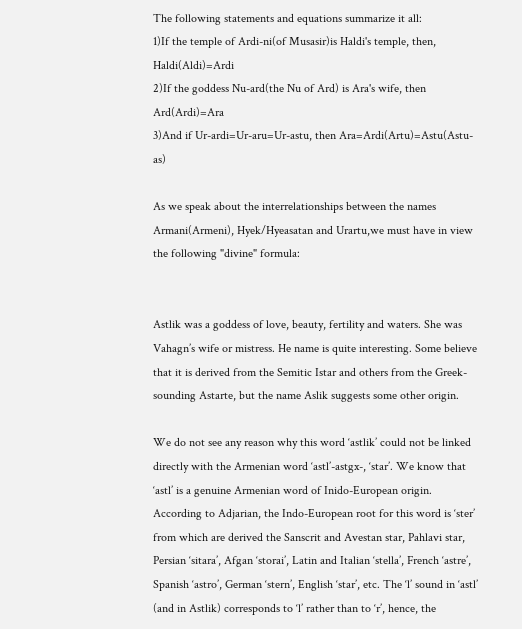The following statements and equations summarize it all:
1)If the temple of Ardi-ni(of Musasir)is Haldi's temple, then, Haldi(Aldi)=Ardi
2)If the goddess Nu-ard(the Nu of Ard) is Ara's wife, then Ard(Ardi)=Ara
3)And if Ur-ardi=Ur-aru=Ur-astu, then Ara=Ardi(Artu)=Astu(Astu-as)

As we speak about the interrelationships between the names Armani(Armeni), Hyek/Hyeasatan and Urartu,we must have in view the following "divine" formula:


Astlik was a goddess of love, beauty, fertility and waters. She was Vahagn’s wife or mistress. He name is quite interesting. Some believe that it is derived from the Semitic Istar and others from the Greek-sounding Astarte, but the name Aslik suggests some other origin.

We do not see any reason why this word ‘astlik’ could not be linked directly with the Armenian word ‘astl’-astgx-, ‘star’. We know that ‘astl’ is a genuine Armenian word of Inido-European origin. According to Adjarian, the Indo-European root for this word is ‘ster’ from which are derived the Sanscrit and Avestan star, Pahlavi star, Persian ‘sitara’, Afgan ‘storai’, Latin and Italian ‘stella’, French ‘astre’, Spanish ‘astro’, German ‘stern’, English ‘star’, etc. The ‘l’ sound in ‘astl’ (and in Astlik) corresponds to ‘l’ rather than to ‘r’, hence, the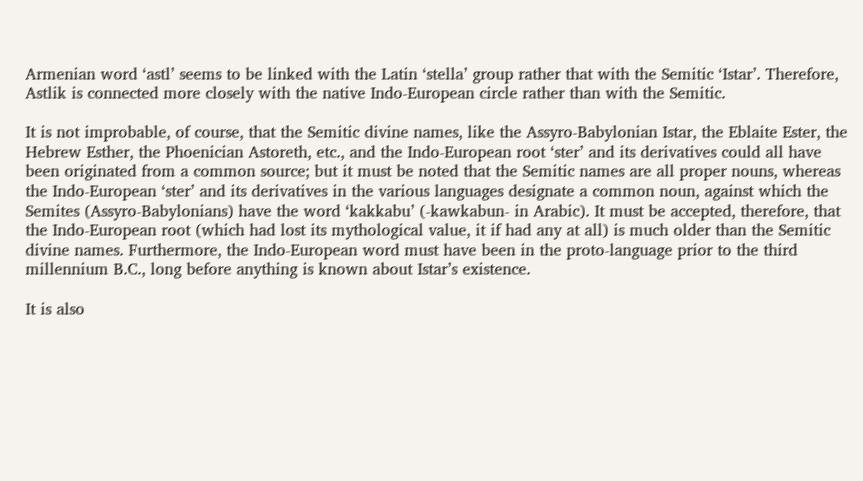Armenian word ‘astl’ seems to be linked with the Latin ‘stella’ group rather that with the Semitic ‘Istar’. Therefore, Astlik is connected more closely with the native Indo-European circle rather than with the Semitic.

It is not improbable, of course, that the Semitic divine names, like the Assyro-Babylonian Istar, the Eblaite Ester, the Hebrew Esther, the Phoenician Astoreth, etc., and the Indo-European root ‘ster’ and its derivatives could all have been originated from a common source; but it must be noted that the Semitic names are all proper nouns, whereas the Indo-European ‘ster’ and its derivatives in the various languages designate a common noun, against which the Semites (Assyro-Babylonians) have the word ‘kakkabu’ (-kawkabun- in Arabic). It must be accepted, therefore, that the Indo-European root (which had lost its mythological value, it if had any at all) is much older than the Semitic divine names. Furthermore, the Indo-European word must have been in the proto-language prior to the third millennium B.C., long before anything is known about Istar’s existence.

It is also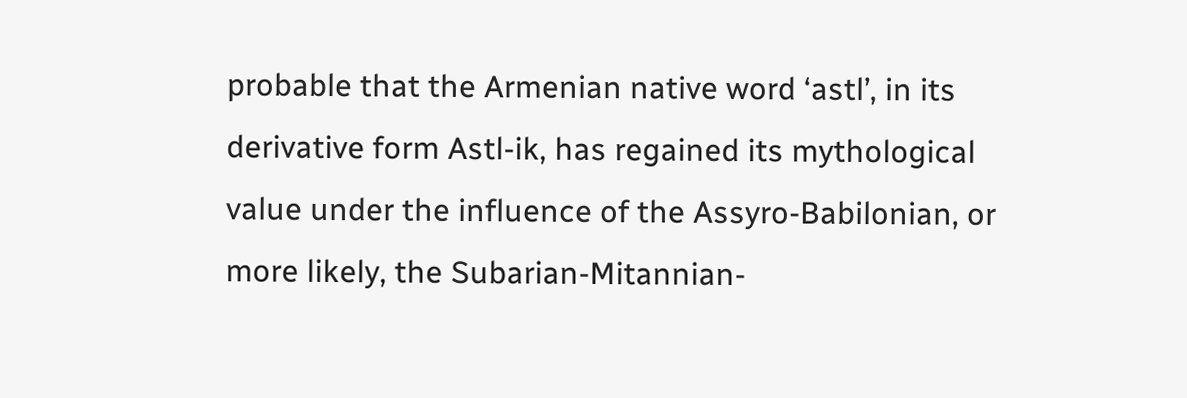probable that the Armenian native word ‘astl’, in its derivative form Astl-ik, has regained its mythological value under the influence of the Assyro-Babilonian, or more likely, the Subarian-Mitannian-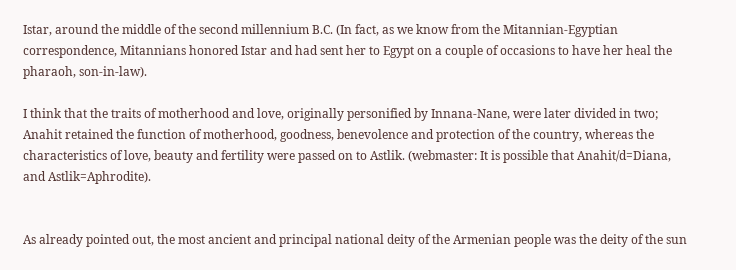Istar, around the middle of the second millennium B.C. (In fact, as we know from the Mitannian-Egyptian correspondence, Mitannians honored Istar and had sent her to Egypt on a couple of occasions to have her heal the pharaoh, son-in-law).

I think that the traits of motherhood and love, originally personified by Innana-Nane, were later divided in two; Anahit retained the function of motherhood, goodness, benevolence and protection of the country, whereas the characteristics of love, beauty and fertility were passed on to Astlik. (webmaster: It is possible that Anahit/d=Diana, and Astlik=Aphrodite).


As already pointed out, the most ancient and principal national deity of the Armenian people was the deity of the sun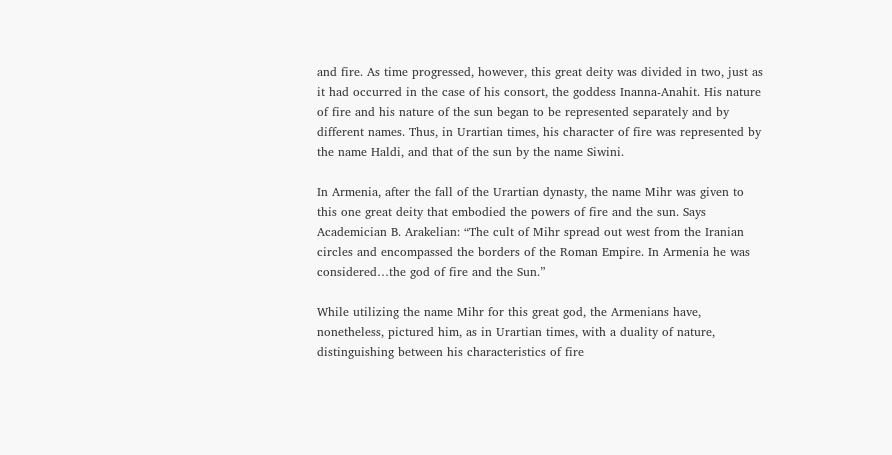and fire. As time progressed, however, this great deity was divided in two, just as it had occurred in the case of his consort, the goddess Inanna-Anahit. His nature of fire and his nature of the sun began to be represented separately and by different names. Thus, in Urartian times, his character of fire was represented by the name Haldi, and that of the sun by the name Siwini.

In Armenia, after the fall of the Urartian dynasty, the name Mihr was given to this one great deity that embodied the powers of fire and the sun. Says Academician B. Arakelian: “The cult of Mihr spread out west from the Iranian circles and encompassed the borders of the Roman Empire. In Armenia he was considered…the god of fire and the Sun.”

While utilizing the name Mihr for this great god, the Armenians have, nonetheless, pictured him, as in Urartian times, with a duality of nature, distinguishing between his characteristics of fire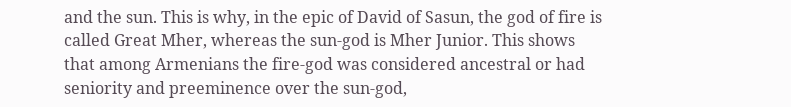and the sun. This is why, in the epic of David of Sasun, the god of fire is called Great Mher, whereas the sun-god is Mher Junior. This shows that among Armenians the fire-god was considered ancestral or had seniority and preeminence over the sun-god,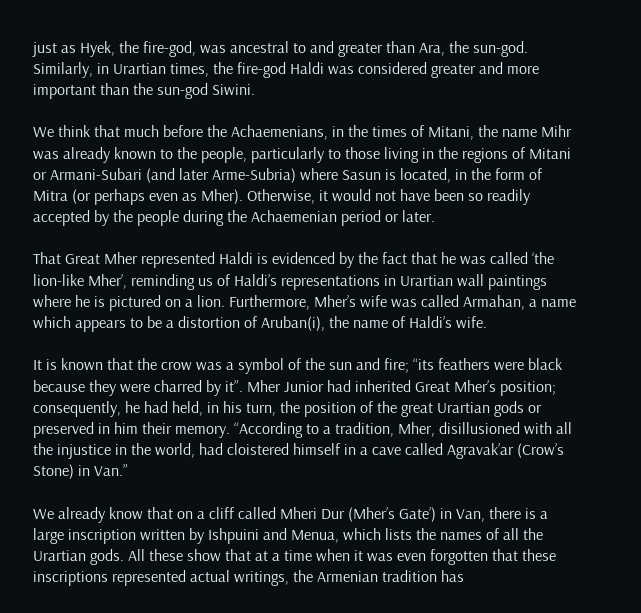just as Hyek, the fire-god, was ancestral to and greater than Ara, the sun-god. Similarly, in Urartian times, the fire-god Haldi was considered greater and more important than the sun-god Siwini.

We think that much before the Achaemenians, in the times of Mitani, the name Mihr was already known to the people, particularly to those living in the regions of Mitani or Armani-Subari (and later Arme-Subria) where Sasun is located, in the form of Mitra (or perhaps even as Mher). Otherwise, it would not have been so readily accepted by the people during the Achaemenian period or later.

That Great Mher represented Haldi is evidenced by the fact that he was called ‘the lion-like Mher’, reminding us of Haldi’s representations in Urartian wall paintings where he is pictured on a lion. Furthermore, Mher’s wife was called Armahan, a name which appears to be a distortion of Aruban(i), the name of Haldi’s wife.

It is known that the crow was a symbol of the sun and fire; “its feathers were black because they were charred by it”. Mher Junior had inherited Great Mher’s position; consequently, he had held, in his turn, the position of the great Urartian gods or preserved in him their memory. “According to a tradition, Mher, disillusioned with all the injustice in the world, had cloistered himself in a cave called Agravak’ar (Crow’s Stone) in Van.”

We already know that on a cliff called Mheri Dur (Mher’s Gate’) in Van, there is a large inscription written by Ishpuini and Menua, which lists the names of all the Urartian gods. All these show that at a time when it was even forgotten that these inscriptions represented actual writings, the Armenian tradition has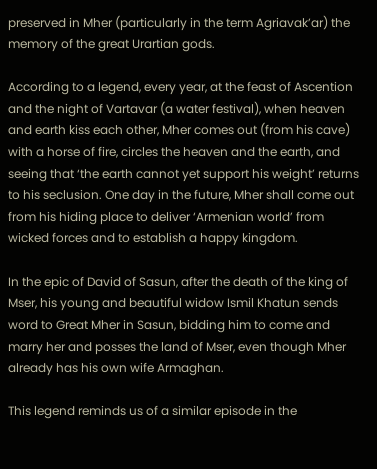preserved in Mher (particularly in the term Agriavak’ar) the memory of the great Urartian gods.

According to a legend, every year, at the feast of Ascention and the night of Vartavar (a water festival), when heaven and earth kiss each other, Mher comes out (from his cave) with a horse of fire, circles the heaven and the earth, and seeing that ‘the earth cannot yet support his weight’ returns to his seclusion. One day in the future, Mher shall come out from his hiding place to deliver ‘Armenian world’ from wicked forces and to establish a happy kingdom.

In the epic of David of Sasun, after the death of the king of Mser, his young and beautiful widow Ismil Khatun sends word to Great Mher in Sasun, bidding him to come and marry her and posses the land of Mser, even though Mher already has his own wife Armaghan.

This legend reminds us of a similar episode in the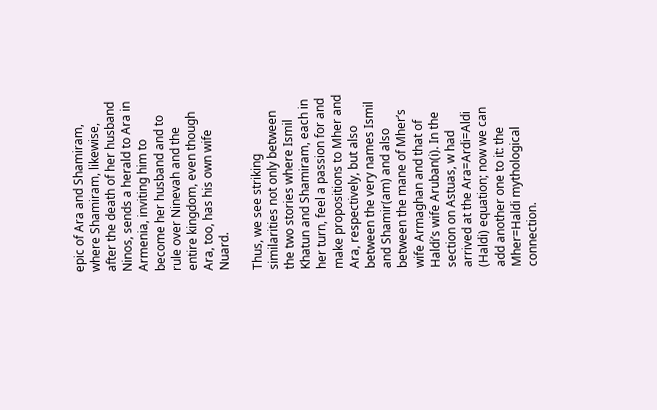epic of Ara and Shamiram, where Shamiram, likewise, after the death of her husband Ninos, sends a herald to Ara in Armenia, inviting him to become her husband and to rule over Ninevah and the entire kingdom, even though Ara, too, has his own wife Nuard.

Thus, we see striking similarities not only between the two stories where Ismil Khatun and Shamiram, each in her turn, feel a passion for and make propositions to Mher and Ara, respectively, but also between the very names Ismil and Shamir(am) and also between the mane of Mher’s wife Armaghan and that of Haldi’s wife Aruban(i). In the section on Astuas, w had arrived at the Ara=Ardi=Aldi (Haldi) equation; now we can add another one to it: the Mher=Haldi mythological connection.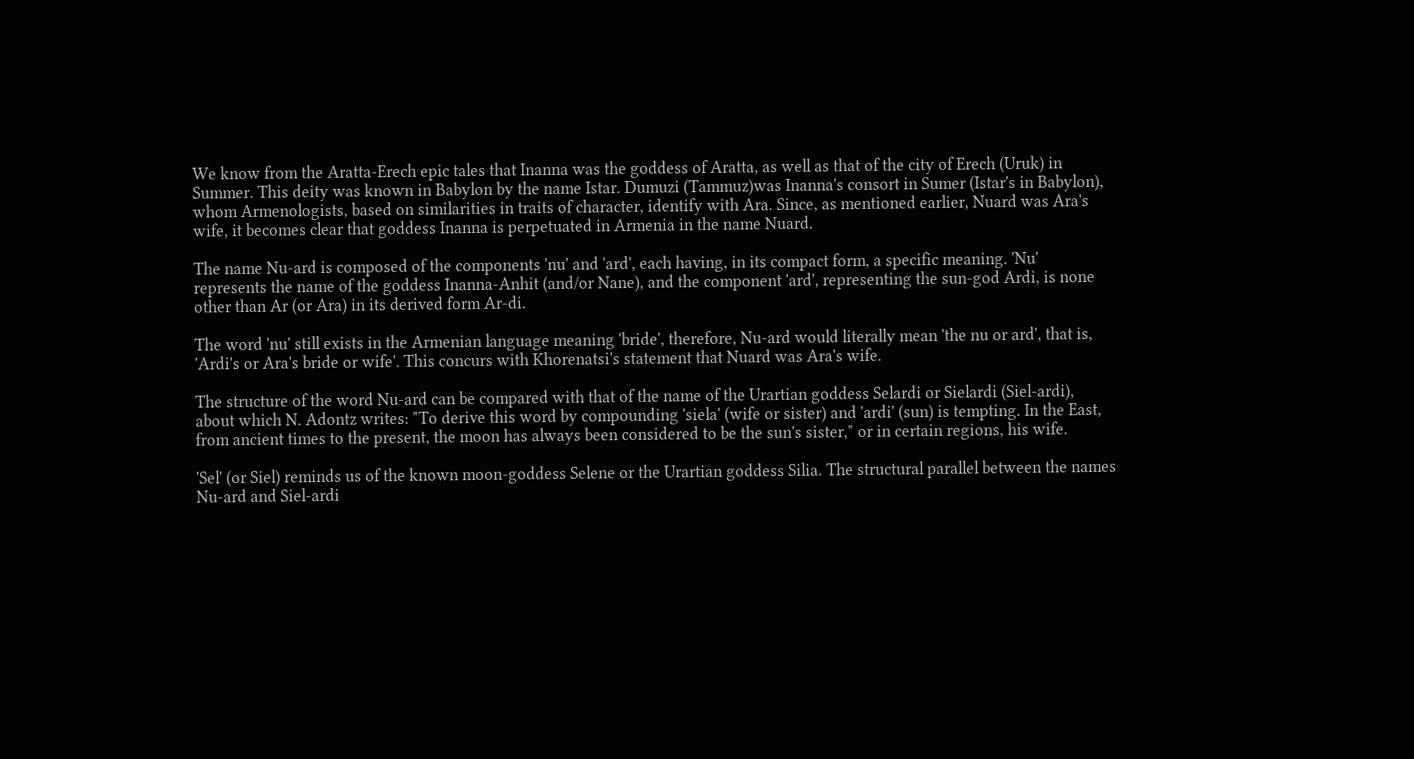We know from the Aratta-Erech epic tales that Inanna was the goddess of Aratta, as well as that of the city of Erech (Uruk) in Summer. This deity was known in Babylon by the name Istar. Dumuzi (Tammuz)was Inanna's consort in Sumer (Istar's in Babylon), whom Armenologists, based on similarities in traits of character, identify with Ara. Since, as mentioned earlier, Nuard was Ara's wife, it becomes clear that goddess Inanna is perpetuated in Armenia in the name Nuard.

The name Nu-ard is composed of the components 'nu' and 'ard', each having, in its compact form, a specific meaning. 'Nu' represents the name of the goddess Inanna-Anhit (and/or Nane), and the component 'ard', representing the sun-god Ardi, is none other than Ar (or Ara) in its derived form Ar-di.

The word 'nu' still exists in the Armenian language meaning 'bride', therefore, Nu-ard would literally mean 'the nu or ard', that is, 'Ardi's or Ara's bride or wife'. This concurs with Khorenatsi's statement that Nuard was Ara's wife.

The structure of the word Nu-ard can be compared with that of the name of the Urartian goddess Selardi or Sielardi (Siel-ardi), about which N. Adontz writes: "To derive this word by compounding 'siela' (wife or sister) and 'ardi' (sun) is tempting. In the East, from ancient times to the present, the moon has always been considered to be the sun's sister," or in certain regions, his wife.

'Sel' (or Siel) reminds us of the known moon-goddess Selene or the Urartian goddess Silia. The structural parallel between the names Nu-ard and Siel-ardi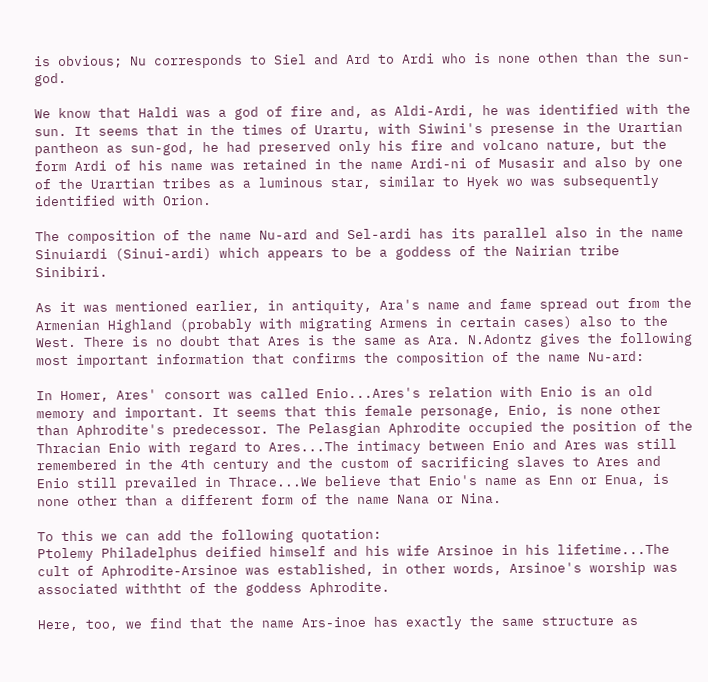is obvious; Nu corresponds to Siel and Ard to Ardi who is none othen than the sun-god.

We know that Haldi was a god of fire and, as Aldi-Ardi, he was identified with the sun. It seems that in the times of Urartu, with Siwini's presense in the Urartian pantheon as sun-god, he had preserved only his fire and volcano nature, but the form Ardi of his name was retained in the name Ardi-ni of Musasir and also by one of the Urartian tribes as a luminous star, similar to Hyek wo was subsequently identified with Orion.

The composition of the name Nu-ard and Sel-ardi has its parallel also in the name Sinuiardi (Sinui-ardi) which appears to be a goddess of the Nairian tribe Sinibiri.

As it was mentioned earlier, in antiquity, Ara's name and fame spread out from the Armenian Highland (probably with migrating Armens in certain cases) also to the West. There is no doubt that Ares is the same as Ara. N.Adontz gives the following most important information that confirms the composition of the name Nu-ard:

In Homer, Ares' consort was called Enio...Ares's relation with Enio is an old memory and important. It seems that this female personage, Enio, is none other than Aphrodite's predecessor. The Pelasgian Aphrodite occupied the position of the Thracian Enio with regard to Ares...The intimacy between Enio and Ares was still remembered in the 4th century and the custom of sacrificing slaves to Ares and Enio still prevailed in Thrace...We believe that Enio's name as Enn or Enua, is none other than a different form of the name Nana or Nina.

To this we can add the following quotation:
Ptolemy Philadelphus deified himself and his wife Arsinoe in his lifetime...The cult of Aphrodite-Arsinoe was established, in other words, Arsinoe's worship was associated withtht of the goddess Aphrodite.

Here, too, we find that the name Ars-inoe has exactly the same structure as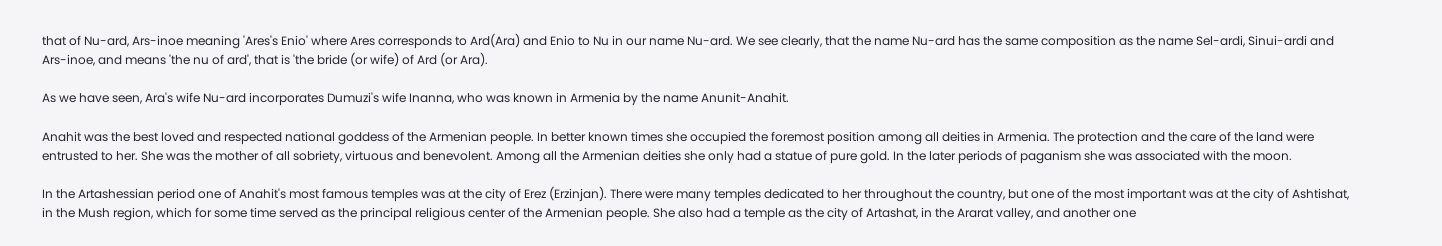that of Nu-ard, Ars-inoe meaning 'Ares's Enio' where Ares corresponds to Ard(Ara) and Enio to Nu in our name Nu-ard. We see clearly, that the name Nu-ard has the same composition as the name Sel-ardi, Sinui-ardi and Ars-inoe, and means 'the nu of ard', that is 'the bride (or wife) of Ard (or Ara).

As we have seen, Ara's wife Nu-ard incorporates Dumuzi's wife Inanna, who was known in Armenia by the name Anunit-Anahit.

Anahit was the best loved and respected national goddess of the Armenian people. In better known times she occupied the foremost position among all deities in Armenia. The protection and the care of the land were entrusted to her. She was the mother of all sobriety, virtuous and benevolent. Among all the Armenian deities she only had a statue of pure gold. In the later periods of paganism she was associated with the moon.

In the Artashessian period one of Anahit's most famous temples was at the city of Erez (Erzinjan). There were many temples dedicated to her throughout the country, but one of the most important was at the city of Ashtishat, in the Mush region, which for some time served as the principal religious center of the Armenian people. She also had a temple as the city of Artashat, in the Ararat valley, and another one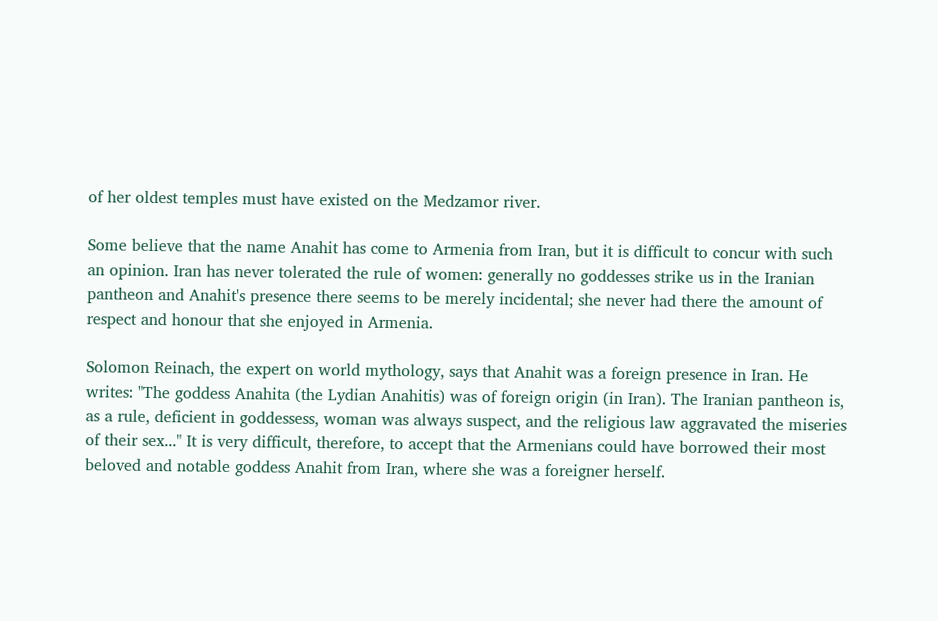of her oldest temples must have existed on the Medzamor river.

Some believe that the name Anahit has come to Armenia from Iran, but it is difficult to concur with such an opinion. Iran has never tolerated the rule of women: generally no goddesses strike us in the Iranian pantheon and Anahit's presence there seems to be merely incidental; she never had there the amount of respect and honour that she enjoyed in Armenia.

Solomon Reinach, the expert on world mythology, says that Anahit was a foreign presence in Iran. He writes: "The goddess Anahita (the Lydian Anahitis) was of foreign origin (in Iran). The Iranian pantheon is, as a rule, deficient in goddessess, woman was always suspect, and the religious law aggravated the miseries of their sex..." It is very difficult, therefore, to accept that the Armenians could have borrowed their most beloved and notable goddess Anahit from Iran, where she was a foreigner herself.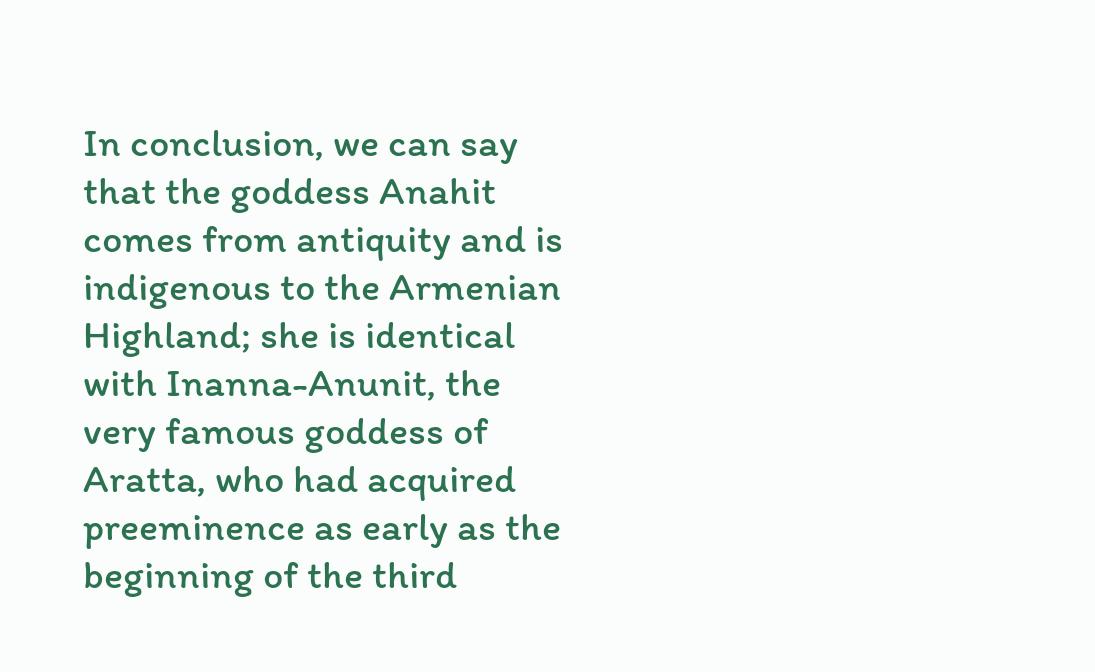In conclusion, we can say that the goddess Anahit comes from antiquity and is indigenous to the Armenian Highland; she is identical with Inanna-Anunit, the very famous goddess of Aratta, who had acquired preeminence as early as the beginning of the third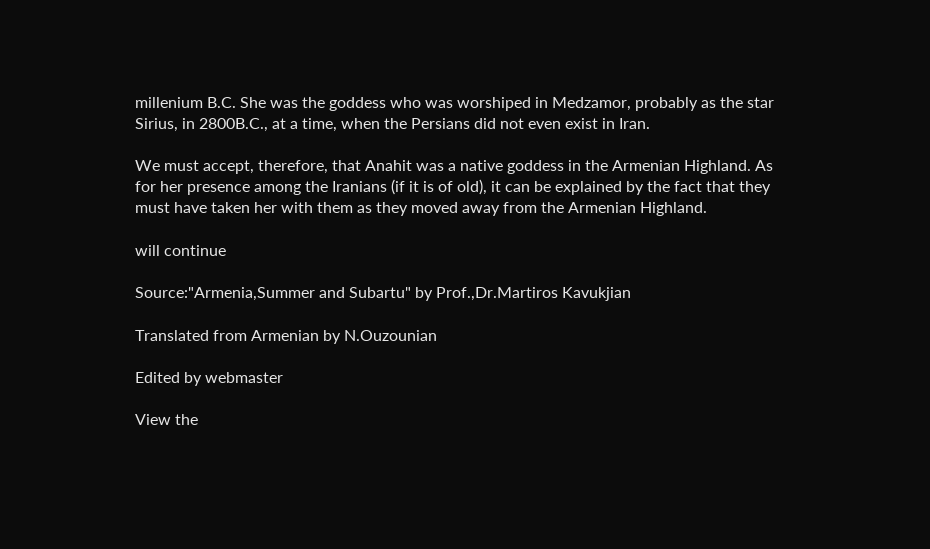millenium B.C. She was the goddess who was worshiped in Medzamor, probably as the star Sirius, in 2800B.C., at a time, when the Persians did not even exist in Iran.

We must accept, therefore, that Anahit was a native goddess in the Armenian Highland. As for her presence among the Iranians (if it is of old), it can be explained by the fact that they must have taken her with them as they moved away from the Armenian Highland.

will continue

Source:"Armenia,Summer and Subartu" by Prof.,Dr.Martiros Kavukjian

Translated from Armenian by N.Ouzounian

Edited by webmaster

View the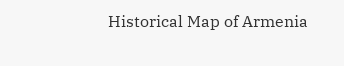Historical Map of Armenia